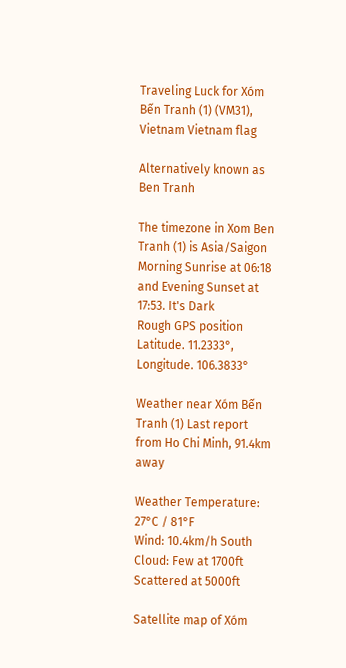Traveling Luck for Xóm Bến Tranh (1) (VM31), Vietnam Vietnam flag

Alternatively known as Ben Tranh

The timezone in Xom Ben Tranh (1) is Asia/Saigon
Morning Sunrise at 06:18 and Evening Sunset at 17:53. It's Dark
Rough GPS position Latitude. 11.2333°, Longitude. 106.3833°

Weather near Xóm Bến Tranh (1) Last report from Ho Chi Minh, 91.4km away

Weather Temperature: 27°C / 81°F
Wind: 10.4km/h South
Cloud: Few at 1700ft Scattered at 5000ft

Satellite map of Xóm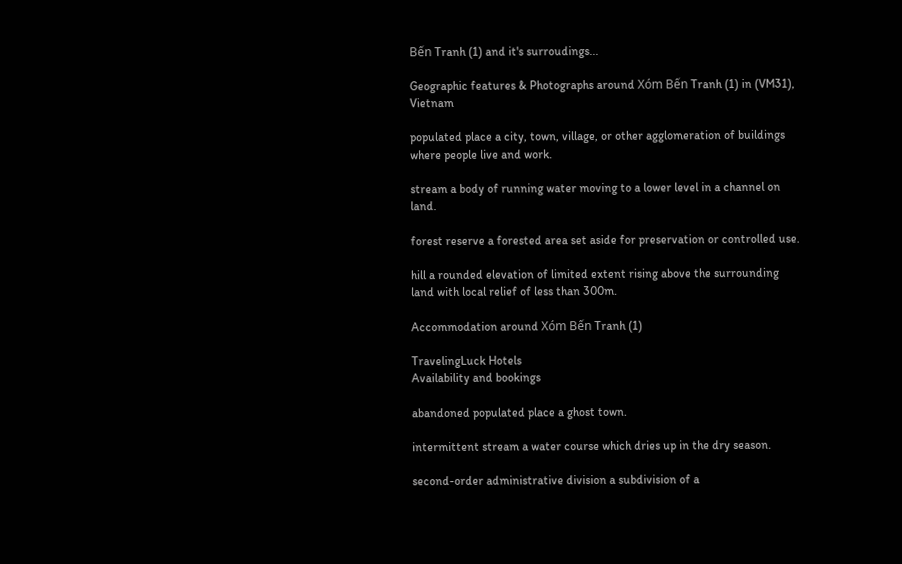Bến Tranh (1) and it's surroudings...

Geographic features & Photographs around Xóm Bến Tranh (1) in (VM31), Vietnam

populated place a city, town, village, or other agglomeration of buildings where people live and work.

stream a body of running water moving to a lower level in a channel on land.

forest reserve a forested area set aside for preservation or controlled use.

hill a rounded elevation of limited extent rising above the surrounding land with local relief of less than 300m.

Accommodation around Xóm Bến Tranh (1)

TravelingLuck Hotels
Availability and bookings

abandoned populated place a ghost town.

intermittent stream a water course which dries up in the dry season.

second-order administrative division a subdivision of a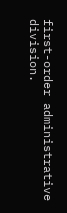first-order administrative division.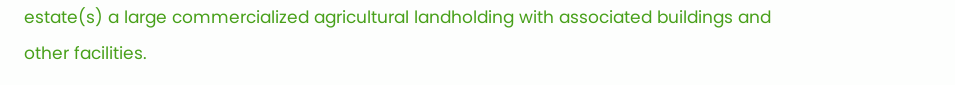estate(s) a large commercialized agricultural landholding with associated buildings and other facilities.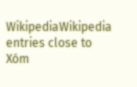WikipediaWikipedia entries close to Xóm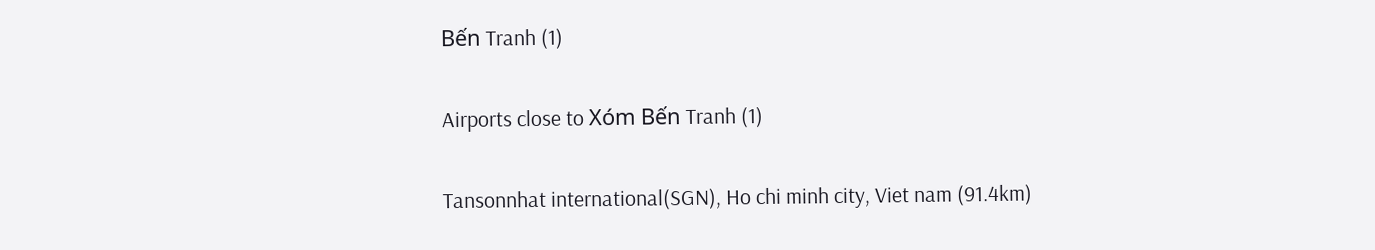Bến Tranh (1)

Airports close to Xóm Bến Tranh (1)

Tansonnhat international(SGN), Ho chi minh city, Viet nam (91.4km)